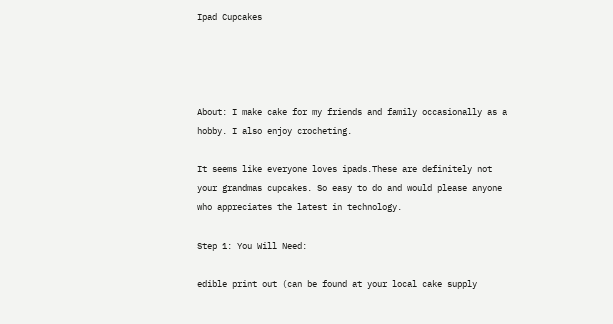Ipad Cupcakes




About: I make cake for my friends and family occasionally as a hobby. I also enjoy crocheting.

It seems like everyone loves ipads.These are definitely not your grandmas cupcakes. So easy to do and would please anyone who appreciates the latest in technology.

Step 1: You Will Need:

edible print out (can be found at your local cake supply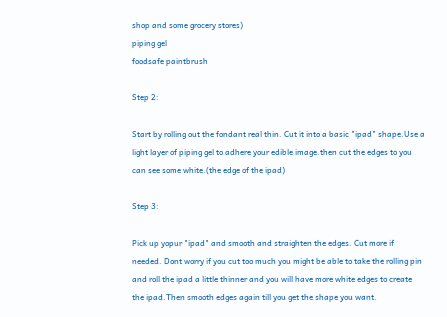shop and some grocery stores)
piping gel
foodsafe paintbrush

Step 2:

Start by rolling out the fondant real thin. Cut it into a basic "ipad" shape.Use a light layer of piping gel to adhere your edible image.then cut the edges to you can see some white.(the edge of the ipad)

Step 3:

Pick up yopur "ipad" and smooth and straighten the edges. Cut more if needed. Dont worry if you cut too much you might be able to take the rolling pin and roll the ipad a little thinner and you will have more white edges to create the ipad.Then smooth edges again till you get the shape you want.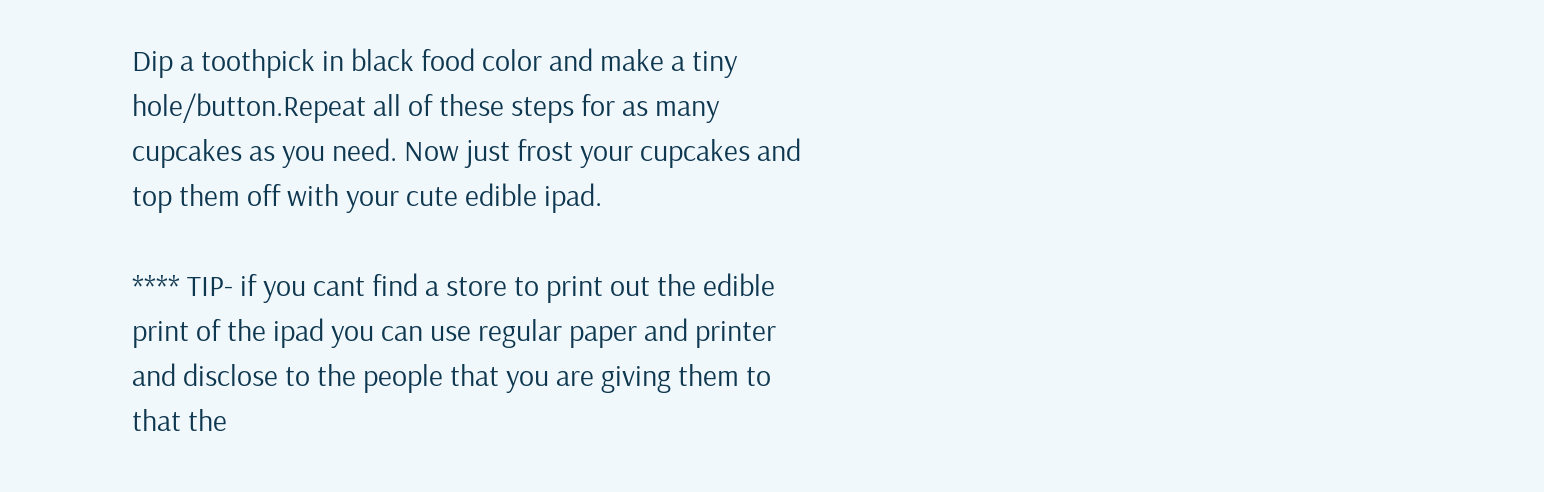Dip a toothpick in black food color and make a tiny hole/button.Repeat all of these steps for as many cupcakes as you need. Now just frost your cupcakes and top them off with your cute edible ipad.

**** TIP- if you cant find a store to print out the edible print of the ipad you can use regular paper and printer and disclose to the people that you are giving them to that the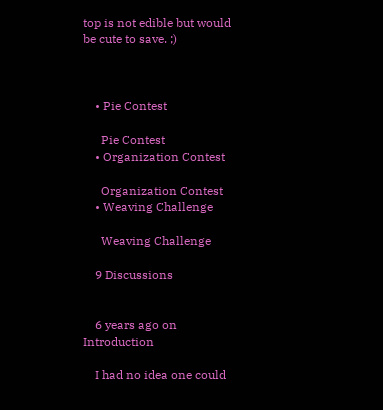top is not edible but would be cute to save. ;)



    • Pie Contest

      Pie Contest
    • Organization Contest

      Organization Contest
    • Weaving Challenge

      Weaving Challenge

    9 Discussions


    6 years ago on Introduction

    I had no idea one could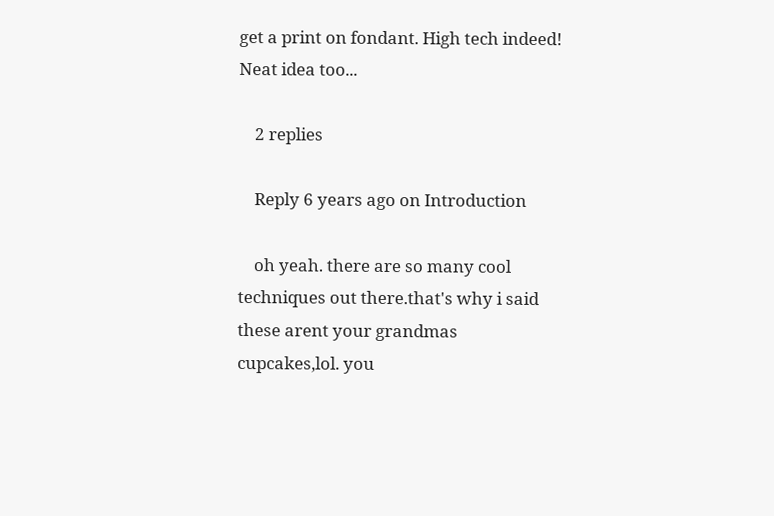get a print on fondant. High tech indeed! Neat idea too...

    2 replies

    Reply 6 years ago on Introduction

    oh yeah. there are so many cool techniques out there.that's why i said these arent your grandmas cupcakes,lol. you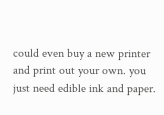could even buy a new printer and print out your own. you just need edible ink and paper.